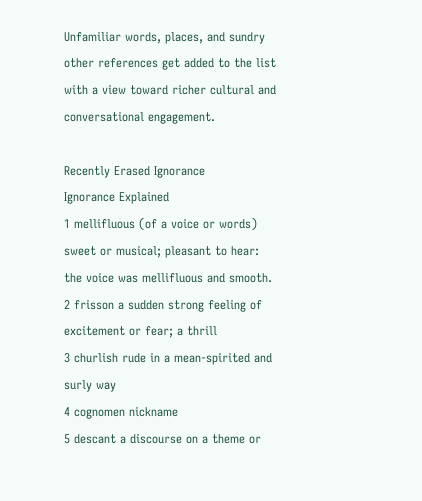Unfamiliar words, places, and sundry other references get added to the list with a view toward richer cultural and conversational engagement.

Recently Erased Ignorance
Ignorance Explained
1 mellifluous (of a voice or words) sweet or musical; pleasant to hear: the voice was mellifluous and smooth.
2 frisson a sudden strong feeling of excitement or fear; a thrill
3 churlish rude in a mean-spirited and surly way
4 cognomen nickname
5 descant a discourse on a theme or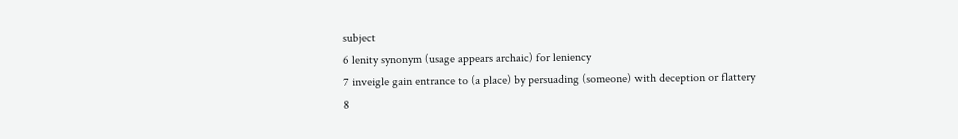subject
6 lenity synonym (usage appears archaic) for leniency
7 inveigle gain entrance to (a place) by persuading (someone) with deception or flattery
8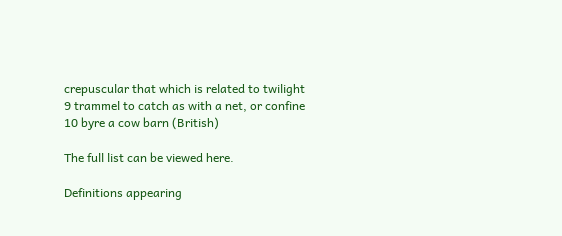crepuscular that which is related to twilight
9 trammel to catch as with a net, or confine
10 byre a cow barn (British)

The full list can be viewed here.

Definitions appearing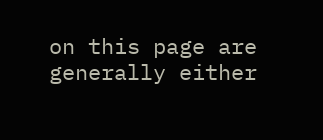on this page are generally either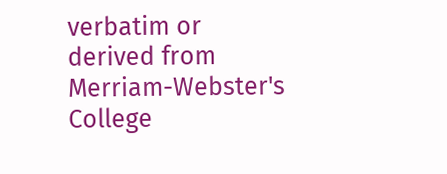verbatim or derived from Merriam-Webster's College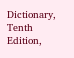Dictionary, Tenth Edition,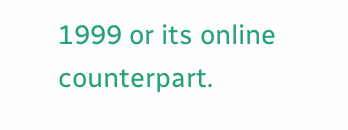1999 or its online counterpart.